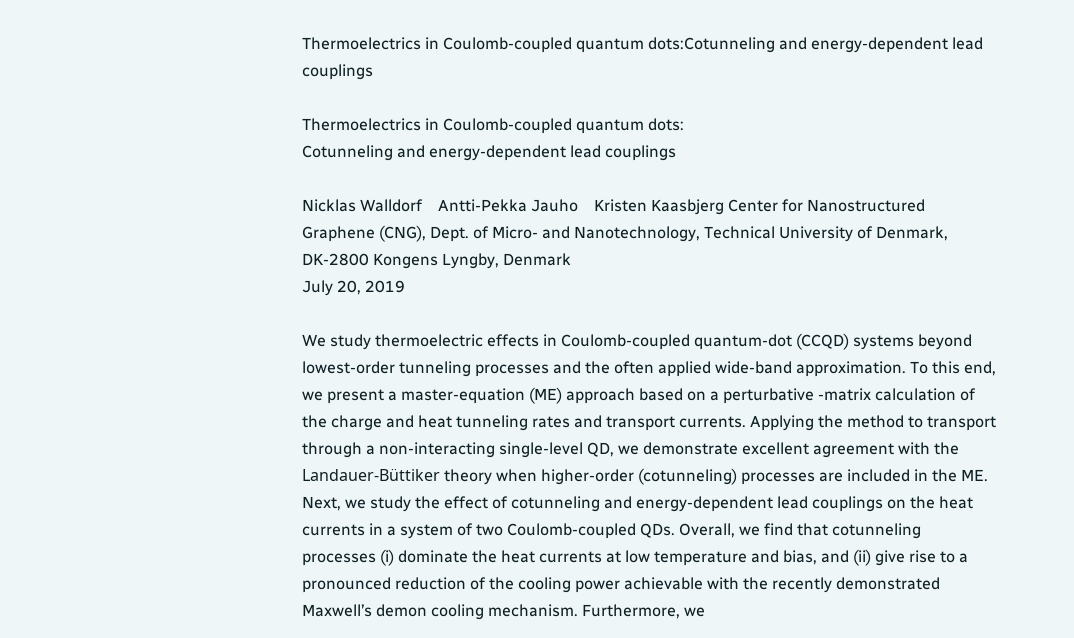Thermoelectrics in Coulomb-coupled quantum dots:Cotunneling and energy-dependent lead couplings

Thermoelectrics in Coulomb-coupled quantum dots:
Cotunneling and energy-dependent lead couplings

Nicklas Walldorf    Antti-Pekka Jauho    Kristen Kaasbjerg Center for Nanostructured Graphene (CNG), Dept. of Micro- and Nanotechnology, Technical University of Denmark, DK-2800 Kongens Lyngby, Denmark
July 20, 2019

We study thermoelectric effects in Coulomb-coupled quantum-dot (CCQD) systems beyond lowest-order tunneling processes and the often applied wide-band approximation. To this end, we present a master-equation (ME) approach based on a perturbative -matrix calculation of the charge and heat tunneling rates and transport currents. Applying the method to transport through a non-interacting single-level QD, we demonstrate excellent agreement with the Landauer-Büttiker theory when higher-order (cotunneling) processes are included in the ME. Next, we study the effect of cotunneling and energy-dependent lead couplings on the heat currents in a system of two Coulomb-coupled QDs. Overall, we find that cotunneling processes (i) dominate the heat currents at low temperature and bias, and (ii) give rise to a pronounced reduction of the cooling power achievable with the recently demonstrated Maxwell’s demon cooling mechanism. Furthermore, we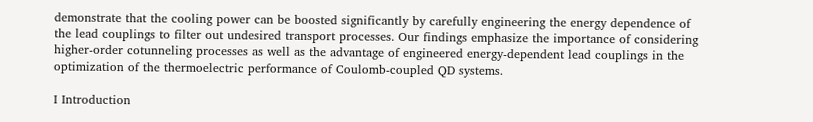demonstrate that the cooling power can be boosted significantly by carefully engineering the energy dependence of the lead couplings to filter out undesired transport processes. Our findings emphasize the importance of considering higher-order cotunneling processes as well as the advantage of engineered energy-dependent lead couplings in the optimization of the thermoelectric performance of Coulomb-coupled QD systems.

I Introduction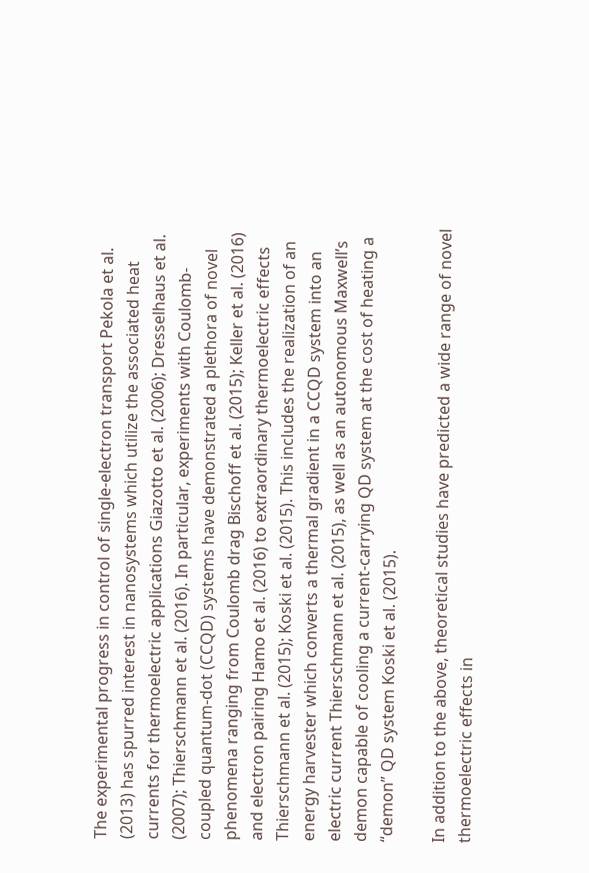The experimental progress in control of single-electron transport Pekola et al. (2013) has spurred interest in nanosystems which utilize the associated heat currents for thermoelectric applications Giazotto et al. (2006); Dresselhaus et al. (2007); Thierschmann et al. (2016). In particular, experiments with Coulomb-coupled quantum-dot (CCQD) systems have demonstrated a plethora of novel phenomena ranging from Coulomb drag Bischoff et al. (2015); Keller et al. (2016) and electron pairing Hamo et al. (2016) to extraordinary thermoelectric effects Thierschmann et al. (2015); Koski et al. (2015). This includes the realization of an energy harvester which converts a thermal gradient in a CCQD system into an electric current Thierschmann et al. (2015), as well as an autonomous Maxwell’s demon capable of cooling a current-carrying QD system at the cost of heating a “demon” QD system Koski et al. (2015).

In addition to the above, theoretical studies have predicted a wide range of novel thermoelectric effects in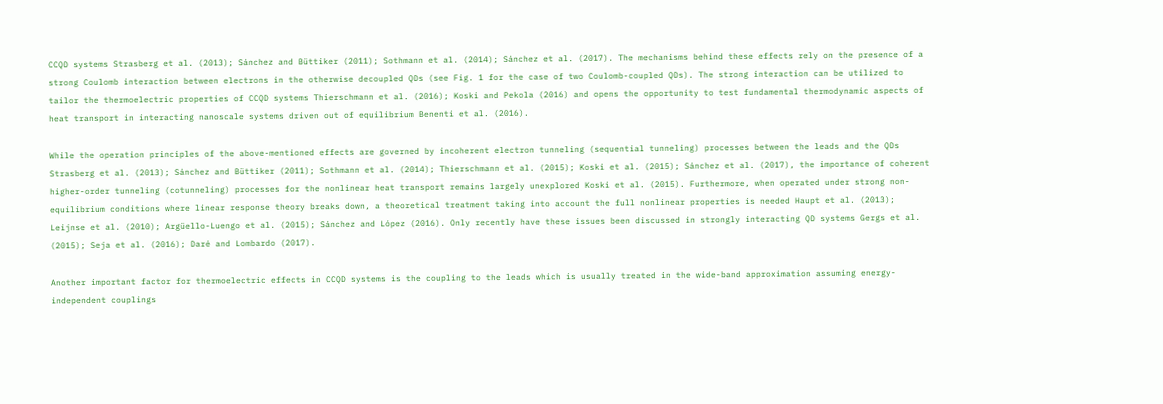CCQD systems Strasberg et al. (2013); Sánchez and Büttiker (2011); Sothmann et al. (2014); Sánchez et al. (2017). The mechanisms behind these effects rely on the presence of a strong Coulomb interaction between electrons in the otherwise decoupled QDs (see Fig. 1 for the case of two Coulomb-coupled QDs). The strong interaction can be utilized to tailor the thermoelectric properties of CCQD systems Thierschmann et al. (2016); Koski and Pekola (2016) and opens the opportunity to test fundamental thermodynamic aspects of heat transport in interacting nanoscale systems driven out of equilibrium Benenti et al. (2016).

While the operation principles of the above-mentioned effects are governed by incoherent electron tunneling (sequential tunneling) processes between the leads and the QDs Strasberg et al. (2013); Sánchez and Büttiker (2011); Sothmann et al. (2014); Thierschmann et al. (2015); Koski et al. (2015); Sánchez et al. (2017), the importance of coherent higher-order tunneling (cotunneling) processes for the nonlinear heat transport remains largely unexplored Koski et al. (2015). Furthermore, when operated under strong non-equilibrium conditions where linear response theory breaks down, a theoretical treatment taking into account the full nonlinear properties is needed Haupt et al. (2013); Leijnse et al. (2010); Argüello-Luengo et al. (2015); Sánchez and López (2016). Only recently have these issues been discussed in strongly interacting QD systems Gergs et al. (2015); Seja et al. (2016); Daré and Lombardo (2017).

Another important factor for thermoelectric effects in CCQD systems is the coupling to the leads which is usually treated in the wide-band approximation assuming energy-independent couplings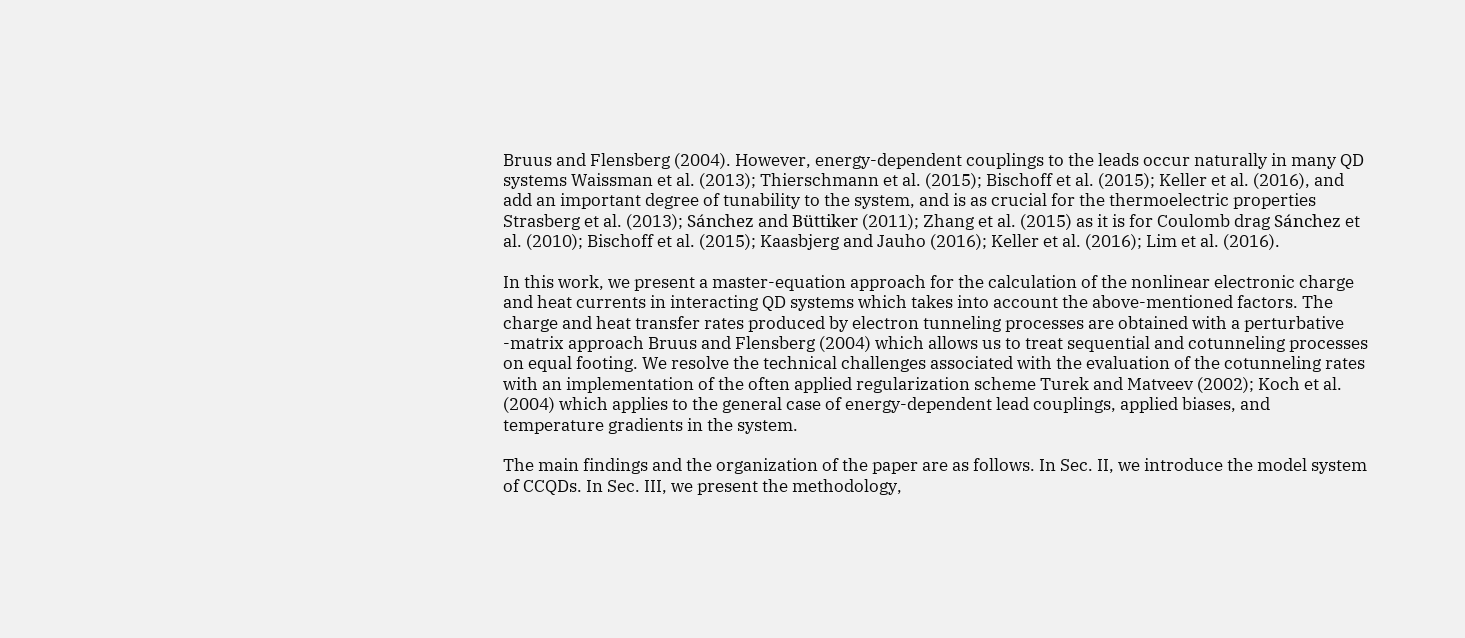Bruus and Flensberg (2004). However, energy-dependent couplings to the leads occur naturally in many QD systems Waissman et al. (2013); Thierschmann et al. (2015); Bischoff et al. (2015); Keller et al. (2016), and add an important degree of tunability to the system, and is as crucial for the thermoelectric properties Strasberg et al. (2013); Sánchez and Büttiker (2011); Zhang et al. (2015) as it is for Coulomb drag Sánchez et al. (2010); Bischoff et al. (2015); Kaasbjerg and Jauho (2016); Keller et al. (2016); Lim et al. (2016).

In this work, we present a master-equation approach for the calculation of the nonlinear electronic charge and heat currents in interacting QD systems which takes into account the above-mentioned factors. The charge and heat transfer rates produced by electron tunneling processes are obtained with a perturbative -matrix approach Bruus and Flensberg (2004) which allows us to treat sequential and cotunneling processes on equal footing. We resolve the technical challenges associated with the evaluation of the cotunneling rates with an implementation of the often applied regularization scheme Turek and Matveev (2002); Koch et al. (2004) which applies to the general case of energy-dependent lead couplings, applied biases, and temperature gradients in the system.

The main findings and the organization of the paper are as follows. In Sec. II, we introduce the model system of CCQDs. In Sec. III, we present the methodology,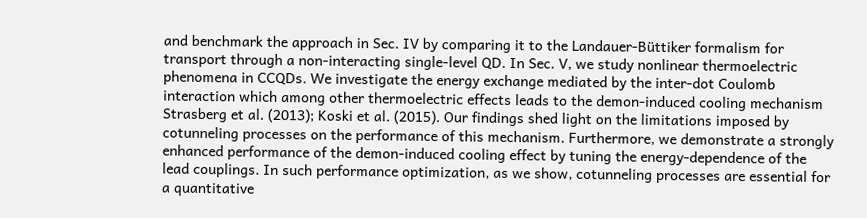and benchmark the approach in Sec. IV by comparing it to the Landauer-Büttiker formalism for transport through a non-interacting single-level QD. In Sec. V, we study nonlinear thermoelectric phenomena in CCQDs. We investigate the energy exchange mediated by the inter-dot Coulomb interaction which among other thermoelectric effects leads to the demon-induced cooling mechanism Strasberg et al. (2013); Koski et al. (2015). Our findings shed light on the limitations imposed by cotunneling processes on the performance of this mechanism. Furthermore, we demonstrate a strongly enhanced performance of the demon-induced cooling effect by tuning the energy-dependence of the lead couplings. In such performance optimization, as we show, cotunneling processes are essential for a quantitative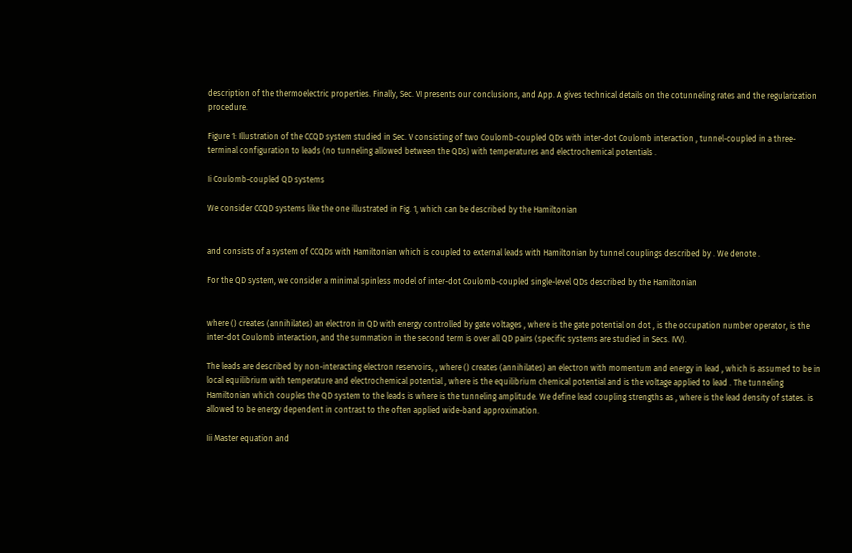description of the thermoelectric properties. Finally, Sec. VI presents our conclusions, and App. A gives technical details on the cotunneling rates and the regularization procedure.

Figure 1: Illustration of the CCQD system studied in Sec. V consisting of two Coulomb-coupled QDs with inter-dot Coulomb interaction , tunnel-coupled in a three-terminal configuration to leads (no tunneling allowed between the QDs) with temperatures and electrochemical potentials .

Ii Coulomb-coupled QD systems

We consider CCQD systems like the one illustrated in Fig. 1, which can be described by the Hamiltonian


and consists of a system of CCQDs with Hamiltonian which is coupled to external leads with Hamiltonian by tunnel couplings described by . We denote .

For the QD system, we consider a minimal spinless model of inter-dot Coulomb-coupled single-level QDs described by the Hamiltonian


where () creates (annihilates) an electron in QD with energy controlled by gate voltages , where is the gate potential on dot , is the occupation number operator, is the inter-dot Coulomb interaction, and the summation in the second term is over all QD pairs (specific systems are studied in Secs. IVV).

The leads are described by non-interacting electron reservoirs, , where () creates (annihilates) an electron with momentum and energy in lead , which is assumed to be in local equilibrium with temperature and electrochemical potential , where is the equilibrium chemical potential and is the voltage applied to lead . The tunneling Hamiltonian which couples the QD system to the leads is where is the tunneling amplitude. We define lead coupling strengths as , where is the lead density of states. is allowed to be energy dependent in contrast to the often applied wide-band approximation.

Iii Master equation and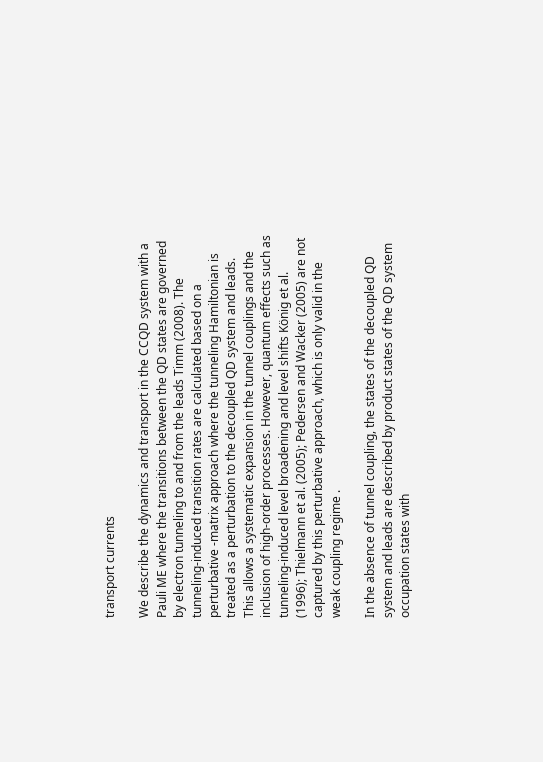transport currents

We describe the dynamics and transport in the CCQD system with a Pauli ME where the transitions between the QD states are governed by electron tunneling to and from the leads Timm (2008). The tunneling-induced transition rates are calculated based on a perturbative -matrix approach where the tunneling Hamiltonian is treated as a perturbation to the decoupled QD system and leads. This allows a systematic expansion in the tunnel couplings and the inclusion of high-order processes. However, quantum effects such as tunneling-induced level broadening and level shifts König et al. (1996); Thielmann et al. (2005); Pedersen and Wacker (2005) are not captured by this perturbative approach, which is only valid in the weak coupling regime .

In the absence of tunnel coupling, the states of the decoupled QD system and leads are described by product states of the QD system occupation states with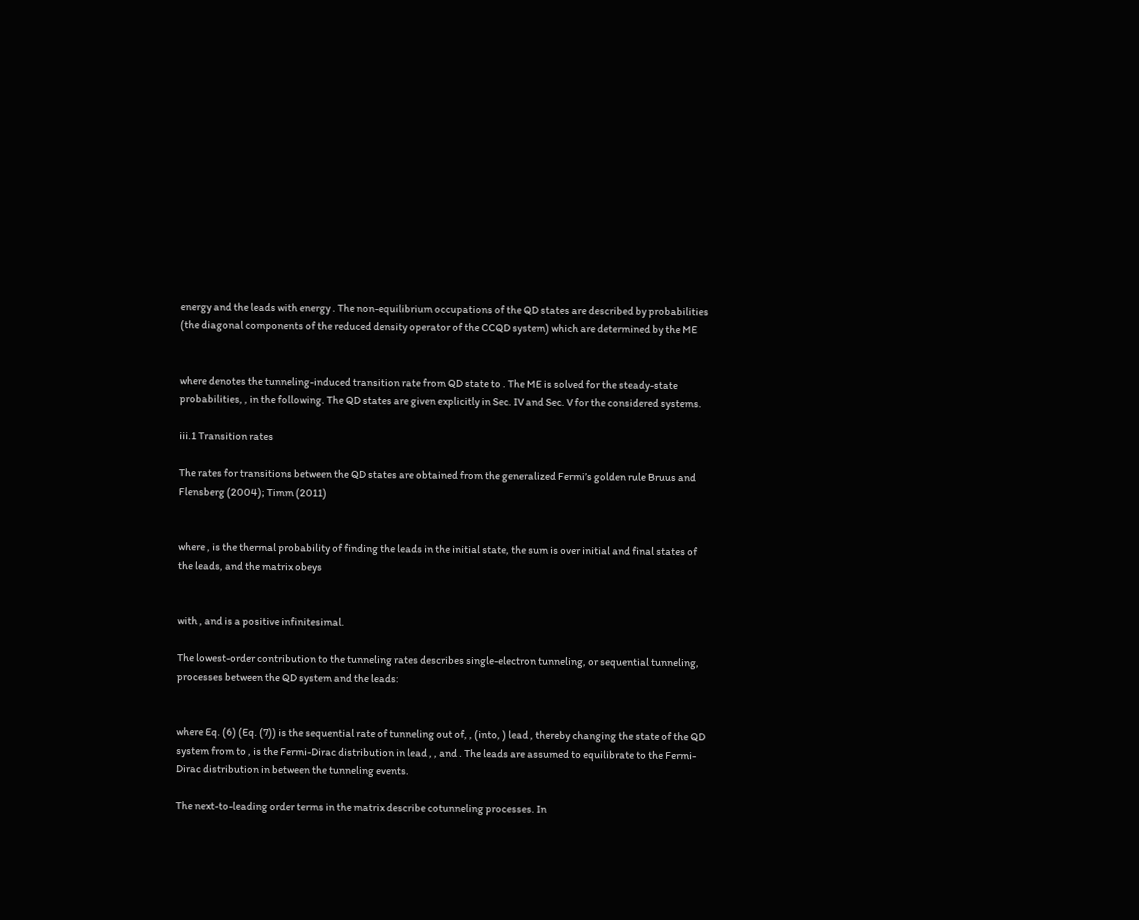energy and the leads with energy . The non-equilibrium occupations of the QD states are described by probabilities (the diagonal components of the reduced density operator of the CCQD system) which are determined by the ME


where denotes the tunneling-induced transition rate from QD state to . The ME is solved for the steady-state probabilities, , in the following. The QD states are given explicitly in Sec. IV and Sec. V for the considered systems.

iii.1 Transition rates

The rates for transitions between the QD states are obtained from the generalized Fermi’s golden rule Bruus and Flensberg (2004); Timm (2011)


where , is the thermal probability of finding the leads in the initial state, the sum is over initial and final states of the leads, and the matrix obeys


with , and is a positive infinitesimal.

The lowest-order contribution to the tunneling rates describes single-electron tunneling, or sequential tunneling, processes between the QD system and the leads:


where Eq. (6) (Eq. (7)) is the sequential rate of tunneling out of, , (into, ) lead , thereby changing the state of the QD system from to , is the Fermi-Dirac distribution in lead , , and . The leads are assumed to equilibrate to the Fermi-Dirac distribution in between the tunneling events.

The next-to-leading order terms in the matrix describe cotunneling processes. In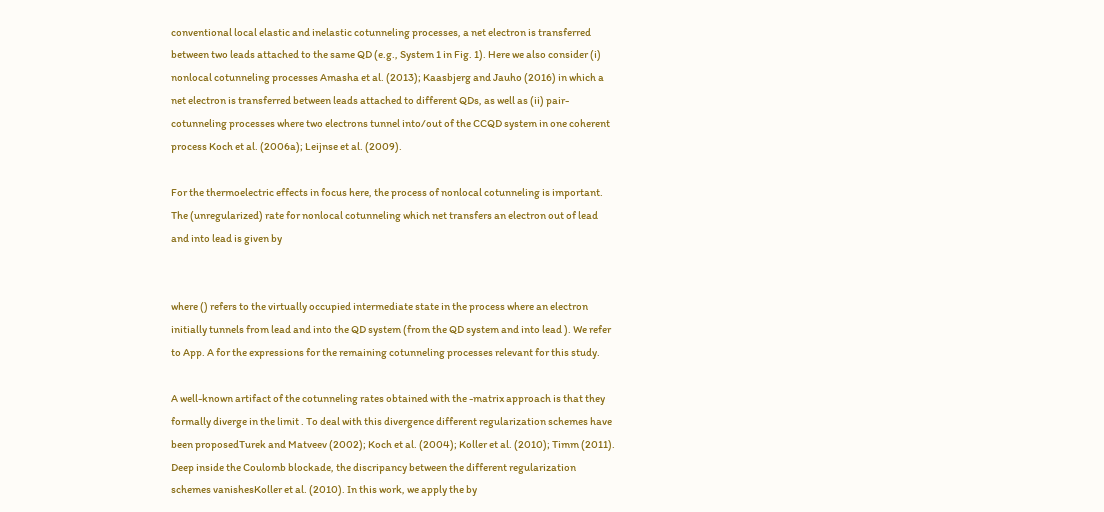conventional local elastic and inelastic cotunneling processes, a net electron is transferred between two leads attached to the same QD (e.g., System 1 in Fig. 1). Here we also consider (i) nonlocal cotunneling processes Amasha et al. (2013); Kaasbjerg and Jauho (2016) in which a net electron is transferred between leads attached to different QDs, as well as (ii) pair-cotunneling processes where two electrons tunnel into/out of the CCQD system in one coherent process Koch et al. (2006a); Leijnse et al. (2009).

For the thermoelectric effects in focus here, the process of nonlocal cotunneling is important. The (unregularized) rate for nonlocal cotunneling which net transfers an electron out of lead and into lead is given by


where () refers to the virtually occupied intermediate state in the process where an electron initially tunnels from lead and into the QD system (from the QD system and into lead ). We refer to App. A for the expressions for the remaining cotunneling processes relevant for this study.

A well-known artifact of the cotunneling rates obtained with the -matrix approach is that they formally diverge in the limit . To deal with this divergence different regularization schemes have been proposedTurek and Matveev (2002); Koch et al. (2004); Koller et al. (2010); Timm (2011). Deep inside the Coulomb blockade, the discripancy between the different regularization schemes vanishesKoller et al. (2010). In this work, we apply the by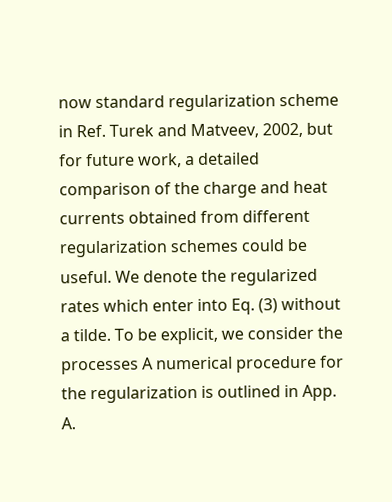now standard regularization scheme in Ref. Turek and Matveev, 2002, but for future work, a detailed comparison of the charge and heat currents obtained from different regularization schemes could be useful. We denote the regularized rates which enter into Eq. (3) without a tilde. To be explicit, we consider the processes A numerical procedure for the regularization is outlined in App. A.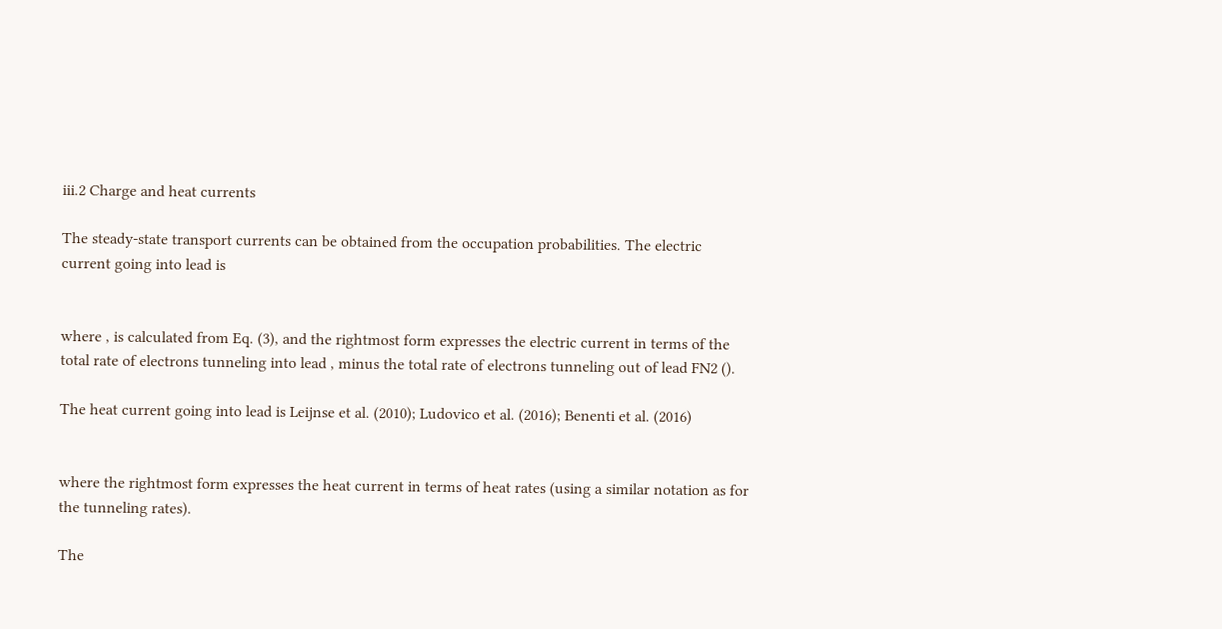iii.2 Charge and heat currents

The steady-state transport currents can be obtained from the occupation probabilities. The electric current going into lead is


where , is calculated from Eq. (3), and the rightmost form expresses the electric current in terms of the total rate of electrons tunneling into lead , minus the total rate of electrons tunneling out of lead FN2 ().

The heat current going into lead is Leijnse et al. (2010); Ludovico et al. (2016); Benenti et al. (2016)


where the rightmost form expresses the heat current in terms of heat rates (using a similar notation as for the tunneling rates).

The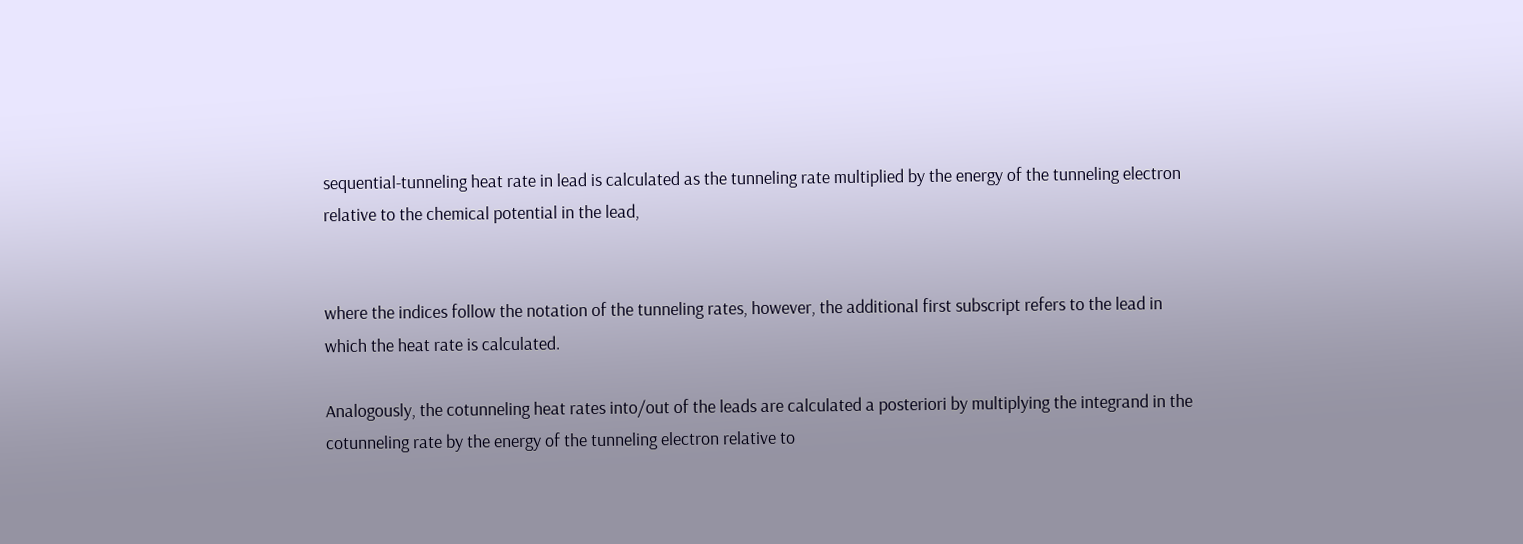sequential-tunneling heat rate in lead is calculated as the tunneling rate multiplied by the energy of the tunneling electron relative to the chemical potential in the lead,


where the indices follow the notation of the tunneling rates, however, the additional first subscript refers to the lead in which the heat rate is calculated.

Analogously, the cotunneling heat rates into/out of the leads are calculated a posteriori by multiplying the integrand in the cotunneling rate by the energy of the tunneling electron relative to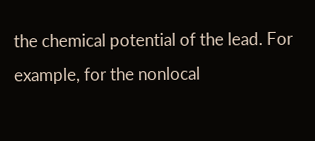the chemical potential of the lead. For example, for the nonlocal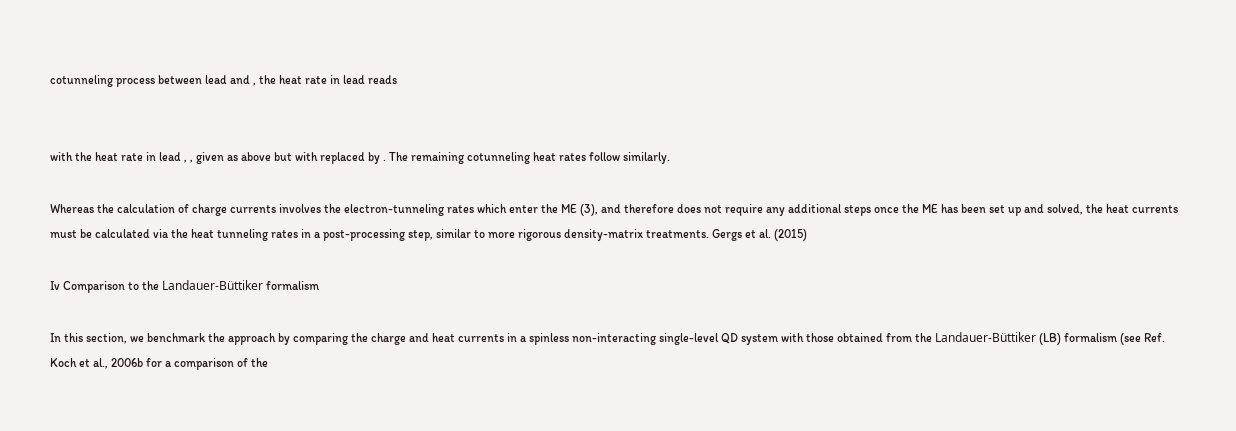cotunneling process between lead and , the heat rate in lead reads


with the heat rate in lead , , given as above but with replaced by . The remaining cotunneling heat rates follow similarly.

Whereas the calculation of charge currents involves the electron-tunneling rates which enter the ME (3), and therefore does not require any additional steps once the ME has been set up and solved, the heat currents must be calculated via the heat tunneling rates in a post-processing step, similar to more rigorous density-matrix treatments. Gergs et al. (2015)

Iv Comparison to the Landauer-Büttiker formalism

In this section, we benchmark the approach by comparing the charge and heat currents in a spinless non-interacting single-level QD system with those obtained from the Landauer-Büttiker (LB) formalism (see Ref. Koch et al., 2006b for a comparison of the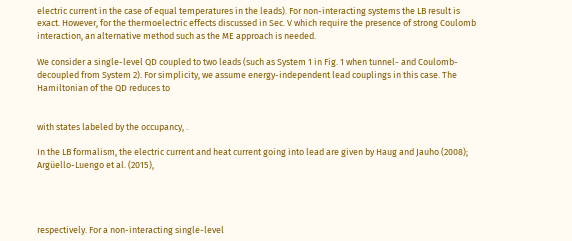electric current in the case of equal temperatures in the leads). For non-interacting systems the LB result is exact. However, for the thermoelectric effects discussed in Sec. V which require the presence of strong Coulomb interaction, an alternative method such as the ME approach is needed.

We consider a single-level QD coupled to two leads (such as System 1 in Fig. 1 when tunnel- and Coulomb-decoupled from System 2). For simplicity, we assume energy-independent lead couplings in this case. The Hamiltonian of the QD reduces to


with states labeled by the occupancy, .

In the LB formalism, the electric current and heat current going into lead are given by Haug and Jauho (2008); Argüello-Luengo et al. (2015),




respectively. For a non-interacting single-level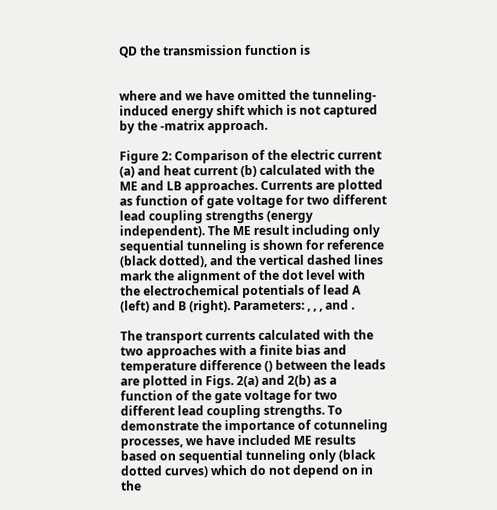QD the transmission function is


where and we have omitted the tunneling-induced energy shift which is not captured by the -matrix approach.

Figure 2: Comparison of the electric current (a) and heat current (b) calculated with the ME and LB approaches. Currents are plotted as function of gate voltage for two different lead coupling strengths (energy independent). The ME result including only sequential tunneling is shown for reference (black dotted), and the vertical dashed lines mark the alignment of the dot level with the electrochemical potentials of lead A (left) and B (right). Parameters: , , , and .

The transport currents calculated with the two approaches with a finite bias and temperature difference () between the leads are plotted in Figs. 2(a) and 2(b) as a function of the gate voltage for two different lead coupling strengths. To demonstrate the importance of cotunneling processes, we have included ME results based on sequential tunneling only (black dotted curves) which do not depend on in the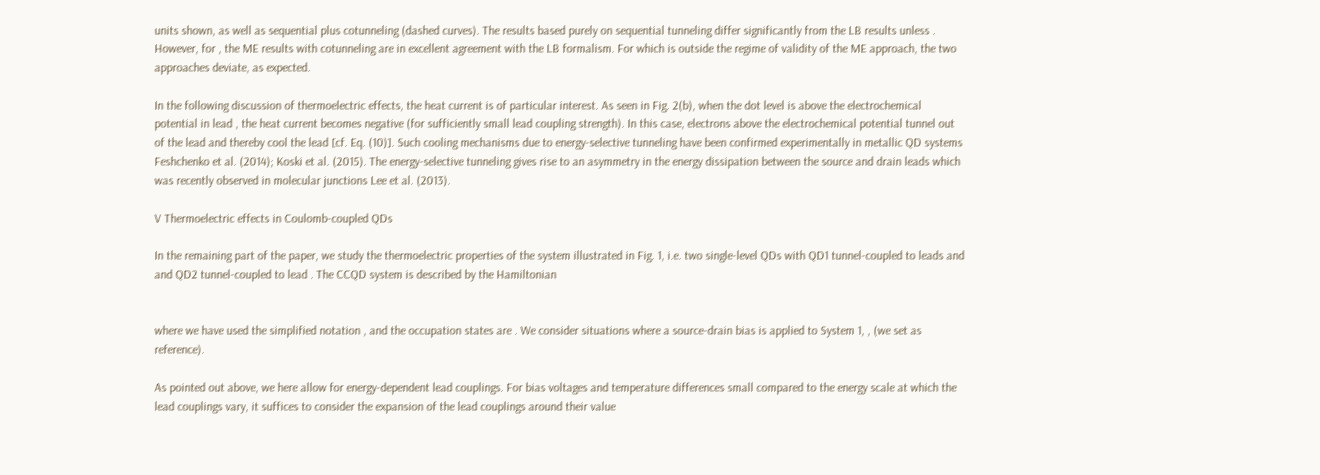units shown, as well as sequential plus cotunneling (dashed curves). The results based purely on sequential tunneling differ significantly from the LB results unless . However, for , the ME results with cotunneling are in excellent agreement with the LB formalism. For which is outside the regime of validity of the ME approach, the two approaches deviate, as expected.

In the following discussion of thermoelectric effects, the heat current is of particular interest. As seen in Fig. 2(b), when the dot level is above the electrochemical potential in lead , the heat current becomes negative (for sufficiently small lead coupling strength). In this case, electrons above the electrochemical potential tunnel out of the lead and thereby cool the lead [cf. Eq. (10)]. Such cooling mechanisms due to energy-selective tunneling have been confirmed experimentally in metallic QD systems Feshchenko et al. (2014); Koski et al. (2015). The energy-selective tunneling gives rise to an asymmetry in the energy dissipation between the source and drain leads which was recently observed in molecular junctions Lee et al. (2013).

V Thermoelectric effects in Coulomb-coupled QDs

In the remaining part of the paper, we study the thermoelectric properties of the system illustrated in Fig. 1, i.e. two single-level QDs with QD1 tunnel-coupled to leads and and QD2 tunnel-coupled to lead . The CCQD system is described by the Hamiltonian


where we have used the simplified notation , and the occupation states are . We consider situations where a source-drain bias is applied to System 1, , (we set as reference).

As pointed out above, we here allow for energy-dependent lead couplings. For bias voltages and temperature differences small compared to the energy scale at which the lead couplings vary, it suffices to consider the expansion of the lead couplings around their value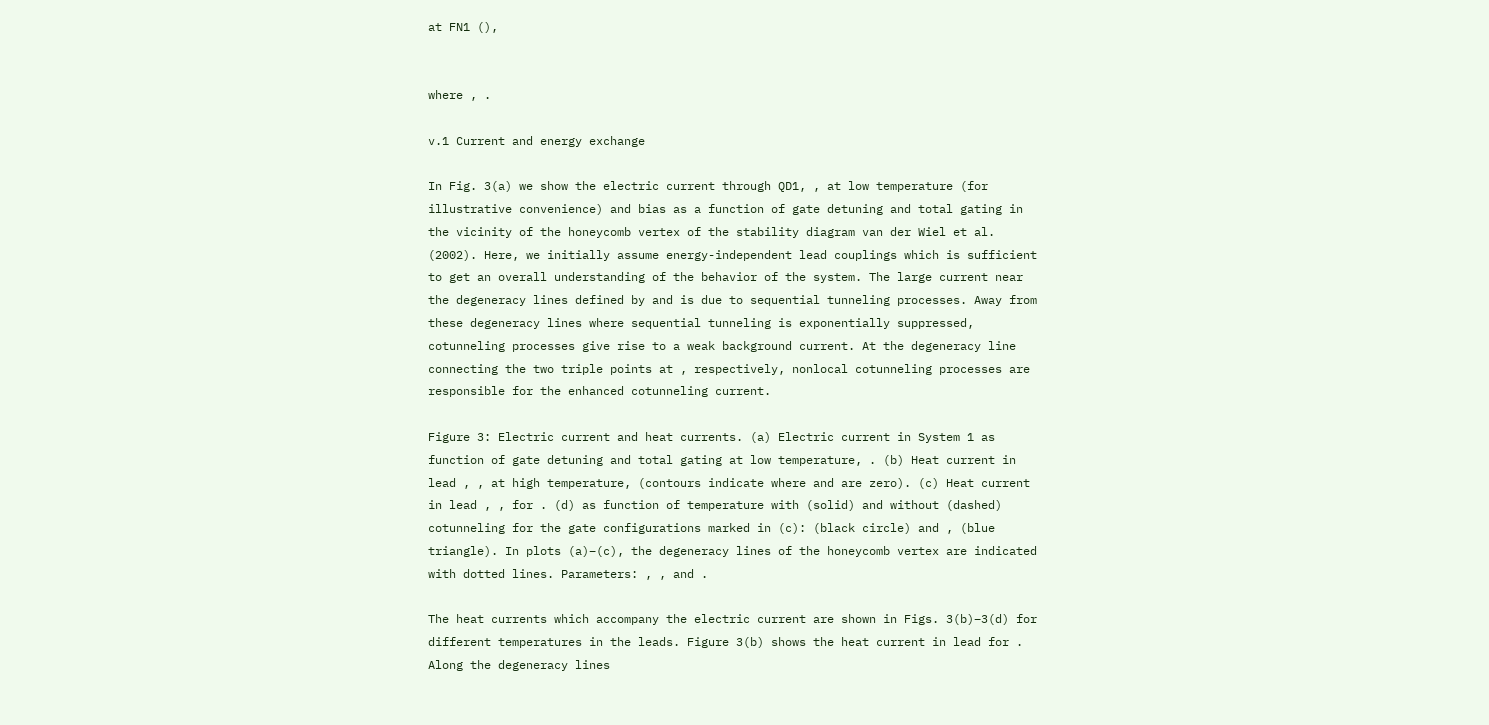at FN1 (),


where , .

v.1 Current and energy exchange

In Fig. 3(a) we show the electric current through QD1, , at low temperature (for illustrative convenience) and bias as a function of gate detuning and total gating in the vicinity of the honeycomb vertex of the stability diagram van der Wiel et al. (2002). Here, we initially assume energy-independent lead couplings which is sufficient to get an overall understanding of the behavior of the system. The large current near the degeneracy lines defined by and is due to sequential tunneling processes. Away from these degeneracy lines where sequential tunneling is exponentially suppressed, cotunneling processes give rise to a weak background current. At the degeneracy line connecting the two triple points at , respectively, nonlocal cotunneling processes are responsible for the enhanced cotunneling current.

Figure 3: Electric current and heat currents. (a) Electric current in System 1 as function of gate detuning and total gating at low temperature, . (b) Heat current in lead , , at high temperature, (contours indicate where and are zero). (c) Heat current in lead , , for . (d) as function of temperature with (solid) and without (dashed) cotunneling for the gate configurations marked in (c): (black circle) and , (blue triangle). In plots (a)–(c), the degeneracy lines of the honeycomb vertex are indicated with dotted lines. Parameters: , , and .

The heat currents which accompany the electric current are shown in Figs. 3(b)–3(d) for different temperatures in the leads. Figure 3(b) shows the heat current in lead for . Along the degeneracy lines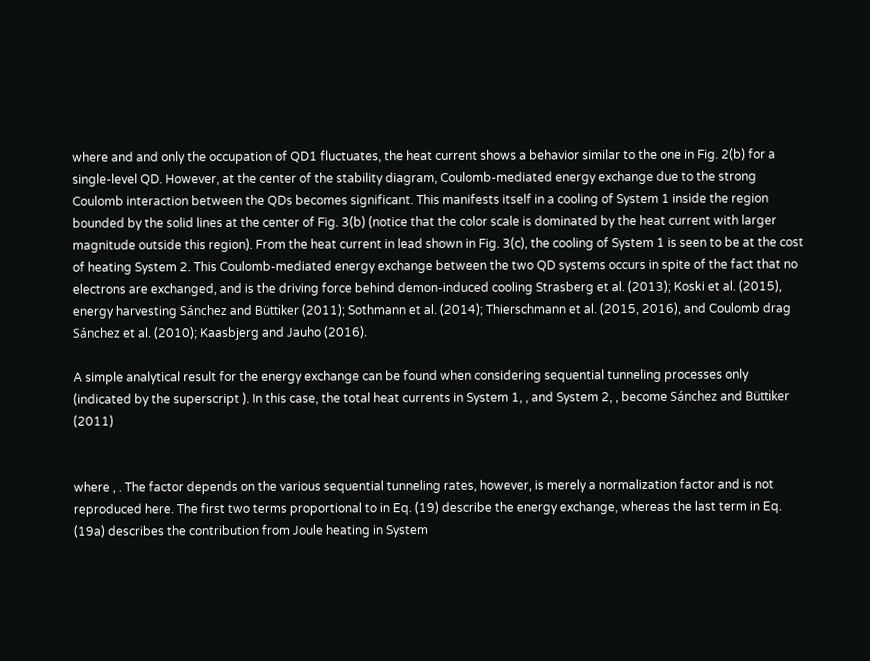where and and only the occupation of QD1 fluctuates, the heat current shows a behavior similar to the one in Fig. 2(b) for a single-level QD. However, at the center of the stability diagram, Coulomb-mediated energy exchange due to the strong Coulomb interaction between the QDs becomes significant. This manifests itself in a cooling of System 1 inside the region bounded by the solid lines at the center of Fig. 3(b) (notice that the color scale is dominated by the heat current with larger magnitude outside this region). From the heat current in lead shown in Fig. 3(c), the cooling of System 1 is seen to be at the cost of heating System 2. This Coulomb-mediated energy exchange between the two QD systems occurs in spite of the fact that no electrons are exchanged, and is the driving force behind demon-induced cooling Strasberg et al. (2013); Koski et al. (2015), energy harvesting Sánchez and Büttiker (2011); Sothmann et al. (2014); Thierschmann et al. (2015, 2016), and Coulomb drag Sánchez et al. (2010); Kaasbjerg and Jauho (2016).

A simple analytical result for the energy exchange can be found when considering sequential tunneling processes only (indicated by the superscript ). In this case, the total heat currents in System 1, , and System 2, , become Sánchez and Büttiker (2011)


where , . The factor depends on the various sequential tunneling rates, however, is merely a normalization factor and is not reproduced here. The first two terms proportional to in Eq. (19) describe the energy exchange, whereas the last term in Eq. (19a) describes the contribution from Joule heating in System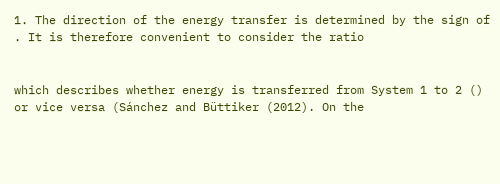1. The direction of the energy transfer is determined by the sign of . It is therefore convenient to consider the ratio


which describes whether energy is transferred from System 1 to 2 () or vice versa (Sánchez and Büttiker (2012). On the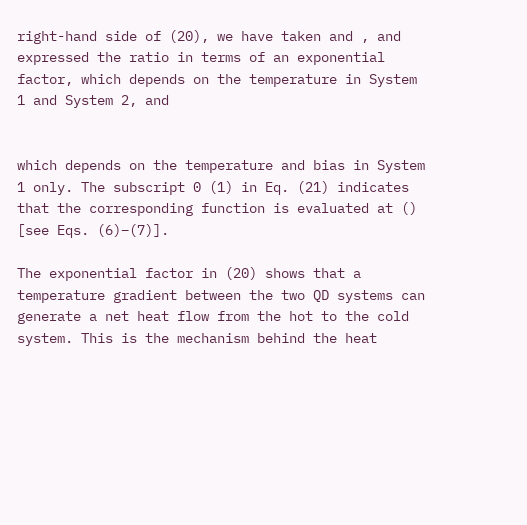right-hand side of (20), we have taken and , and expressed the ratio in terms of an exponential factor, which depends on the temperature in System 1 and System 2, and


which depends on the temperature and bias in System 1 only. The subscript 0 (1) in Eq. (21) indicates that the corresponding function is evaluated at () [see Eqs. (6)–(7)].

The exponential factor in (20) shows that a temperature gradient between the two QD systems can generate a net heat flow from the hot to the cold system. This is the mechanism behind the heat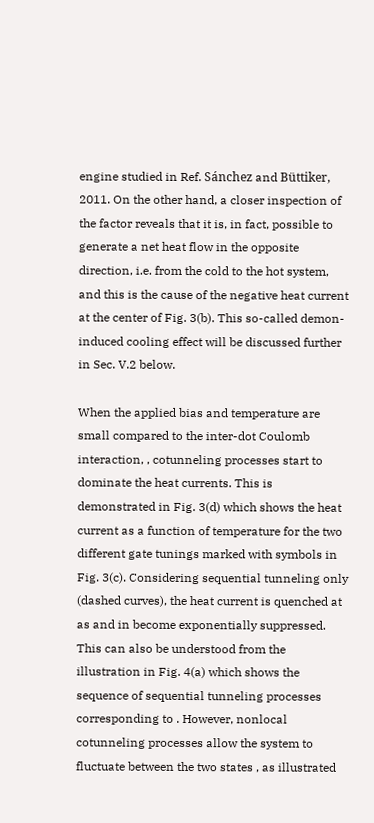engine studied in Ref. Sánchez and Büttiker, 2011. On the other hand, a closer inspection of the factor reveals that it is, in fact, possible to generate a net heat flow in the opposite direction, i.e. from the cold to the hot system, and this is the cause of the negative heat current at the center of Fig. 3(b). This so-called demon-induced cooling effect will be discussed further in Sec. V.2 below.

When the applied bias and temperature are small compared to the inter-dot Coulomb interaction, , cotunneling processes start to dominate the heat currents. This is demonstrated in Fig. 3(d) which shows the heat current as a function of temperature for the two different gate tunings marked with symbols in Fig. 3(c). Considering sequential tunneling only (dashed curves), the heat current is quenched at as and in become exponentially suppressed. This can also be understood from the illustration in Fig. 4(a) which shows the sequence of sequential tunneling processes corresponding to . However, nonlocal cotunneling processes allow the system to fluctuate between the two states , as illustrated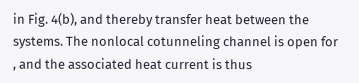in Fig. 4(b), and thereby transfer heat between the systems. The nonlocal cotunneling channel is open for , and the associated heat current is thus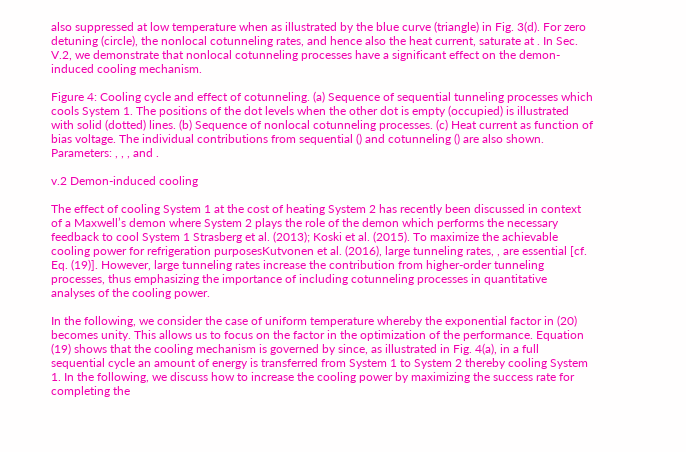also suppressed at low temperature when as illustrated by the blue curve (triangle) in Fig. 3(d). For zero detuning (circle), the nonlocal cotunneling rates, and hence also the heat current, saturate at . In Sec. V.2, we demonstrate that nonlocal cotunneling processes have a significant effect on the demon-induced cooling mechanism.

Figure 4: Cooling cycle and effect of cotunneling. (a) Sequence of sequential tunneling processes which cools System 1. The positions of the dot levels when the other dot is empty (occupied) is illustrated with solid (dotted) lines. (b) Sequence of nonlocal cotunneling processes. (c) Heat current as function of bias voltage. The individual contributions from sequential () and cotunneling () are also shown. Parameters: , , , and .

v.2 Demon-induced cooling

The effect of cooling System 1 at the cost of heating System 2 has recently been discussed in context of a Maxwell’s demon where System 2 plays the role of the demon which performs the necessary feedback to cool System 1 Strasberg et al. (2013); Koski et al. (2015). To maximize the achievable cooling power for refrigeration purposesKutvonen et al. (2016), large tunneling rates, , are essential [cf. Eq. (19)]. However, large tunneling rates increase the contribution from higher-order tunneling processes, thus emphasizing the importance of including cotunneling processes in quantitative analyses of the cooling power.

In the following, we consider the case of uniform temperature whereby the exponential factor in (20) becomes unity. This allows us to focus on the factor in the optimization of the performance. Equation (19) shows that the cooling mechanism is governed by since, as illustrated in Fig. 4(a), in a full sequential cycle an amount of energy is transferred from System 1 to System 2 thereby cooling System 1. In the following, we discuss how to increase the cooling power by maximizing the success rate for completing the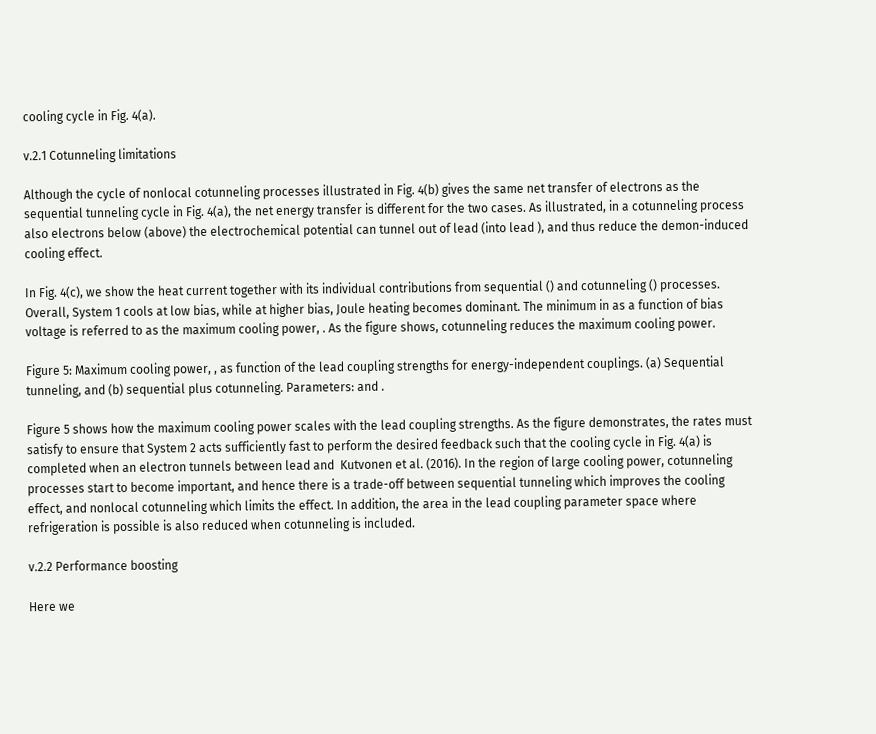cooling cycle in Fig. 4(a).

v.2.1 Cotunneling limitations

Although the cycle of nonlocal cotunneling processes illustrated in Fig. 4(b) gives the same net transfer of electrons as the sequential tunneling cycle in Fig. 4(a), the net energy transfer is different for the two cases. As illustrated, in a cotunneling process also electrons below (above) the electrochemical potential can tunnel out of lead (into lead ), and thus reduce the demon-induced cooling effect.

In Fig. 4(c), we show the heat current together with its individual contributions from sequential () and cotunneling () processes. Overall, System 1 cools at low bias, while at higher bias, Joule heating becomes dominant. The minimum in as a function of bias voltage is referred to as the maximum cooling power, . As the figure shows, cotunneling reduces the maximum cooling power.

Figure 5: Maximum cooling power, , as function of the lead coupling strengths for energy-independent couplings. (a) Sequential tunneling, and (b) sequential plus cotunneling. Parameters: and .

Figure 5 shows how the maximum cooling power scales with the lead coupling strengths. As the figure demonstrates, the rates must satisfy to ensure that System 2 acts sufficiently fast to perform the desired feedback such that the cooling cycle in Fig. 4(a) is completed when an electron tunnels between lead and  Kutvonen et al. (2016). In the region of large cooling power, cotunneling processes start to become important, and hence there is a trade-off between sequential tunneling which improves the cooling effect, and nonlocal cotunneling which limits the effect. In addition, the area in the lead coupling parameter space where refrigeration is possible is also reduced when cotunneling is included.

v.2.2 Performance boosting

Here we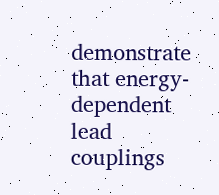demonstrate that energy-dependent lead couplings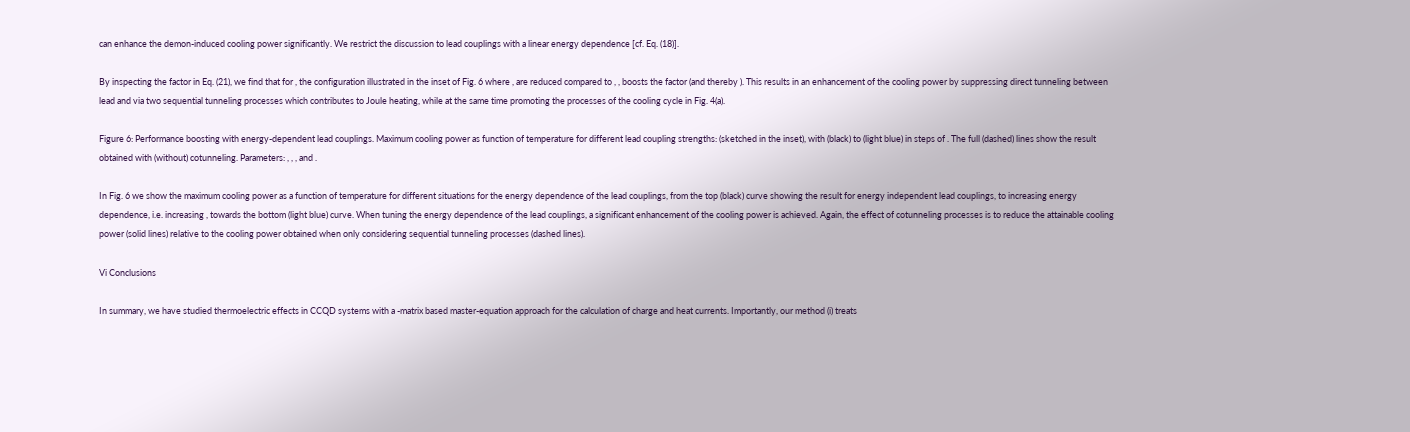can enhance the demon-induced cooling power significantly. We restrict the discussion to lead couplings with a linear energy dependence [cf. Eq. (18)].

By inspecting the factor in Eq. (21), we find that for , the configuration illustrated in the inset of Fig. 6 where , are reduced compared to , , boosts the factor (and thereby ). This results in an enhancement of the cooling power by suppressing direct tunneling between lead and via two sequential tunneling processes which contributes to Joule heating, while at the same time promoting the processes of the cooling cycle in Fig. 4(a).

Figure 6: Performance boosting with energy-dependent lead couplings. Maximum cooling power as function of temperature for different lead coupling strengths: (sketched in the inset), with (black) to (light blue) in steps of . The full (dashed) lines show the result obtained with (without) cotunneling. Parameters: , , , and .

In Fig. 6 we show the maximum cooling power as a function of temperature for different situations for the energy dependence of the lead couplings, from the top (black) curve showing the result for energy independent lead couplings, to increasing energy dependence, i.e. increasing , towards the bottom (light blue) curve. When tuning the energy dependence of the lead couplings, a significant enhancement of the cooling power is achieved. Again, the effect of cotunneling processes is to reduce the attainable cooling power (solid lines) relative to the cooling power obtained when only considering sequential tunneling processes (dashed lines).

Vi Conclusions

In summary, we have studied thermoelectric effects in CCQD systems with a -matrix based master-equation approach for the calculation of charge and heat currents. Importantly, our method (i) treats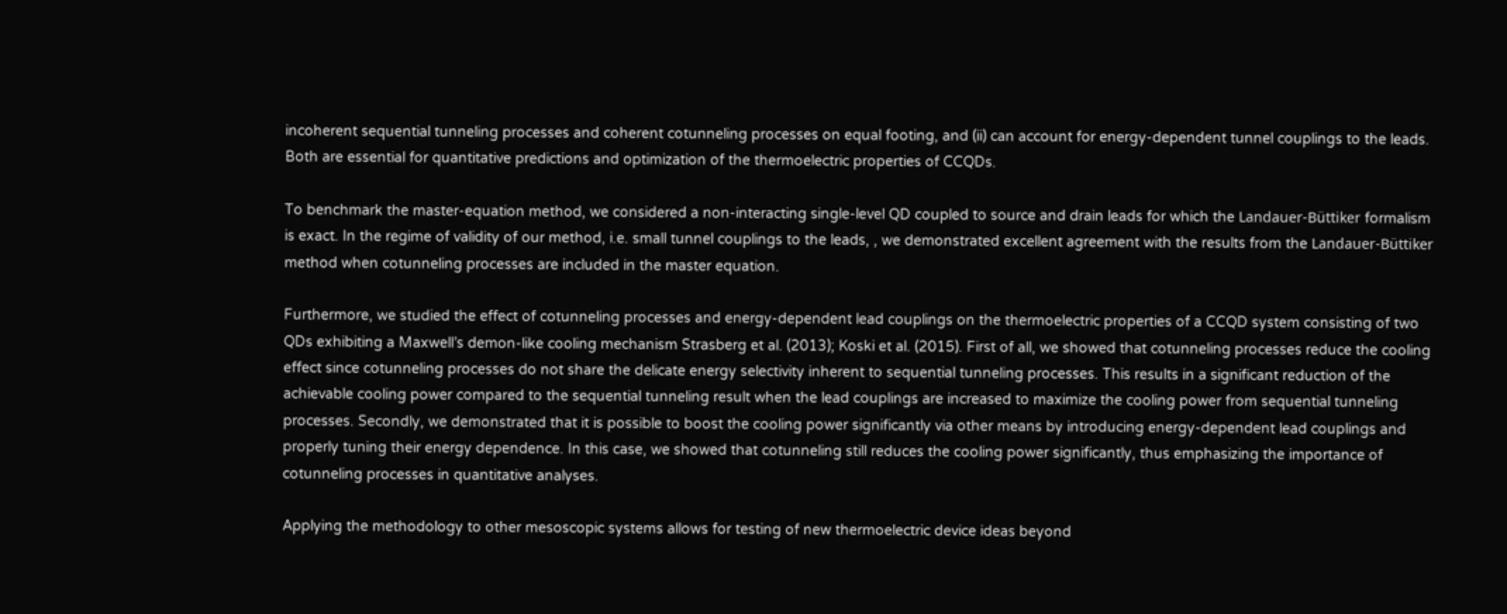incoherent sequential tunneling processes and coherent cotunneling processes on equal footing, and (ii) can account for energy-dependent tunnel couplings to the leads. Both are essential for quantitative predictions and optimization of the thermoelectric properties of CCQDs.

To benchmark the master-equation method, we considered a non-interacting single-level QD coupled to source and drain leads for which the Landauer-Büttiker formalism is exact. In the regime of validity of our method, i.e. small tunnel couplings to the leads, , we demonstrated excellent agreement with the results from the Landauer-Büttiker method when cotunneling processes are included in the master equation.

Furthermore, we studied the effect of cotunneling processes and energy-dependent lead couplings on the thermoelectric properties of a CCQD system consisting of two QDs exhibiting a Maxwell’s demon-like cooling mechanism Strasberg et al. (2013); Koski et al. (2015). First of all, we showed that cotunneling processes reduce the cooling effect since cotunneling processes do not share the delicate energy selectivity inherent to sequential tunneling processes. This results in a significant reduction of the achievable cooling power compared to the sequential tunneling result when the lead couplings are increased to maximize the cooling power from sequential tunneling processes. Secondly, we demonstrated that it is possible to boost the cooling power significantly via other means by introducing energy-dependent lead couplings and properly tuning their energy dependence. In this case, we showed that cotunneling still reduces the cooling power significantly, thus emphasizing the importance of cotunneling processes in quantitative analyses.

Applying the methodology to other mesoscopic systems allows for testing of new thermoelectric device ideas beyond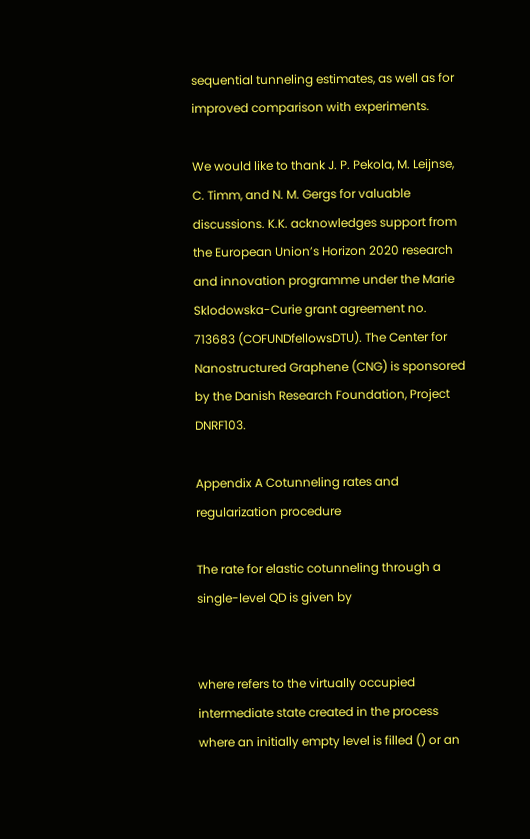sequential tunneling estimates, as well as for improved comparison with experiments.

We would like to thank J. P. Pekola, M. Leijnse, C. Timm, and N. M. Gergs for valuable discussions. K.K. acknowledges support from the European Union’s Horizon 2020 research and innovation programme under the Marie Sklodowska-Curie grant agreement no. 713683 (COFUNDfellowsDTU). The Center for Nanostructured Graphene (CNG) is sponsored by the Danish Research Foundation, Project DNRF103.

Appendix A Cotunneling rates and regularization procedure

The rate for elastic cotunneling through a single-level QD is given by


where refers to the virtually occupied intermediate state created in the process where an initially empty level is filled () or an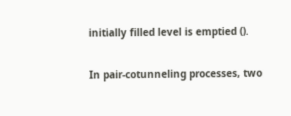initially filled level is emptied ().

In pair-cotunneling processes, two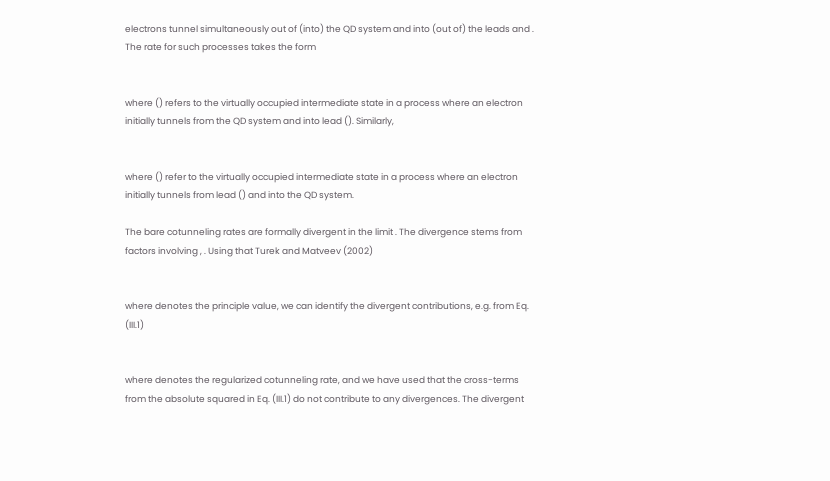electrons tunnel simultaneously out of (into) the QD system and into (out of) the leads and . The rate for such processes takes the form


where () refers to the virtually occupied intermediate state in a process where an electron initially tunnels from the QD system and into lead (). Similarly,


where () refer to the virtually occupied intermediate state in a process where an electron initially tunnels from lead () and into the QD system.

The bare cotunneling rates are formally divergent in the limit . The divergence stems from factors involving , . Using that Turek and Matveev (2002)


where denotes the principle value, we can identify the divergent contributions, e.g. from Eq. (III.1)


where denotes the regularized cotunneling rate, and we have used that the cross-terms from the absolute squared in Eq. (III.1) do not contribute to any divergences. The divergent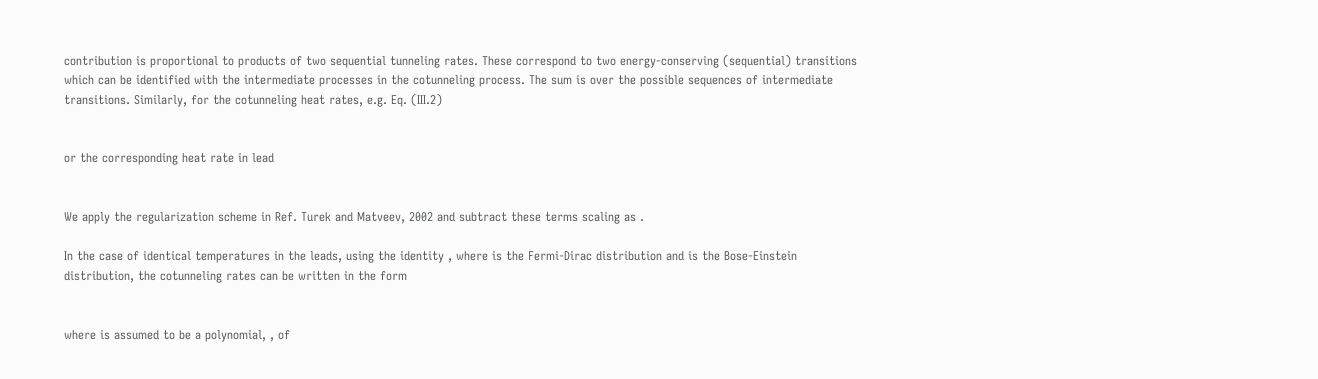contribution is proportional to products of two sequential tunneling rates. These correspond to two energy-conserving (sequential) transitions which can be identified with the intermediate processes in the cotunneling process. The sum is over the possible sequences of intermediate transitions. Similarly, for the cotunneling heat rates, e.g. Eq. (III.2)


or the corresponding heat rate in lead


We apply the regularization scheme in Ref. Turek and Matveev, 2002 and subtract these terms scaling as .

In the case of identical temperatures in the leads, using the identity , where is the Fermi-Dirac distribution and is the Bose-Einstein distribution, the cotunneling rates can be written in the form


where is assumed to be a polynomial, , of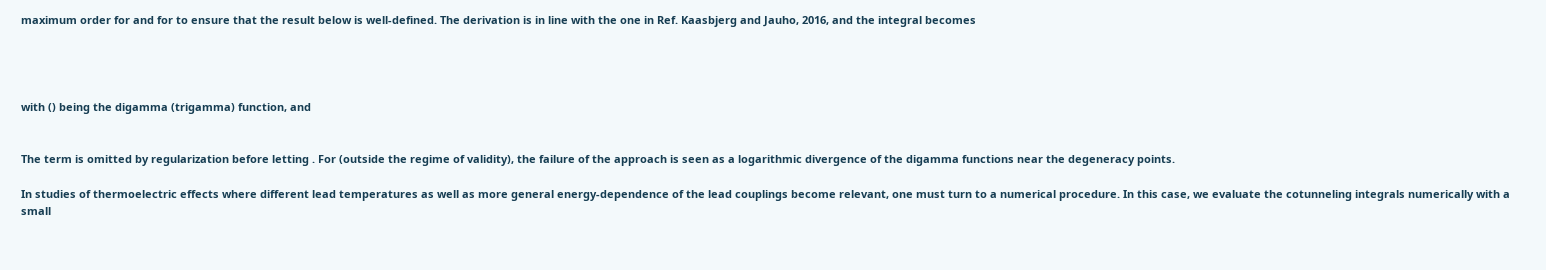maximum order for and for to ensure that the result below is well-defined. The derivation is in line with the one in Ref. Kaasbjerg and Jauho, 2016, and the integral becomes




with () being the digamma (trigamma) function, and


The term is omitted by regularization before letting . For (outside the regime of validity), the failure of the approach is seen as a logarithmic divergence of the digamma functions near the degeneracy points.

In studies of thermoelectric effects where different lead temperatures as well as more general energy-dependence of the lead couplings become relevant, one must turn to a numerical procedure. In this case, we evaluate the cotunneling integrals numerically with a small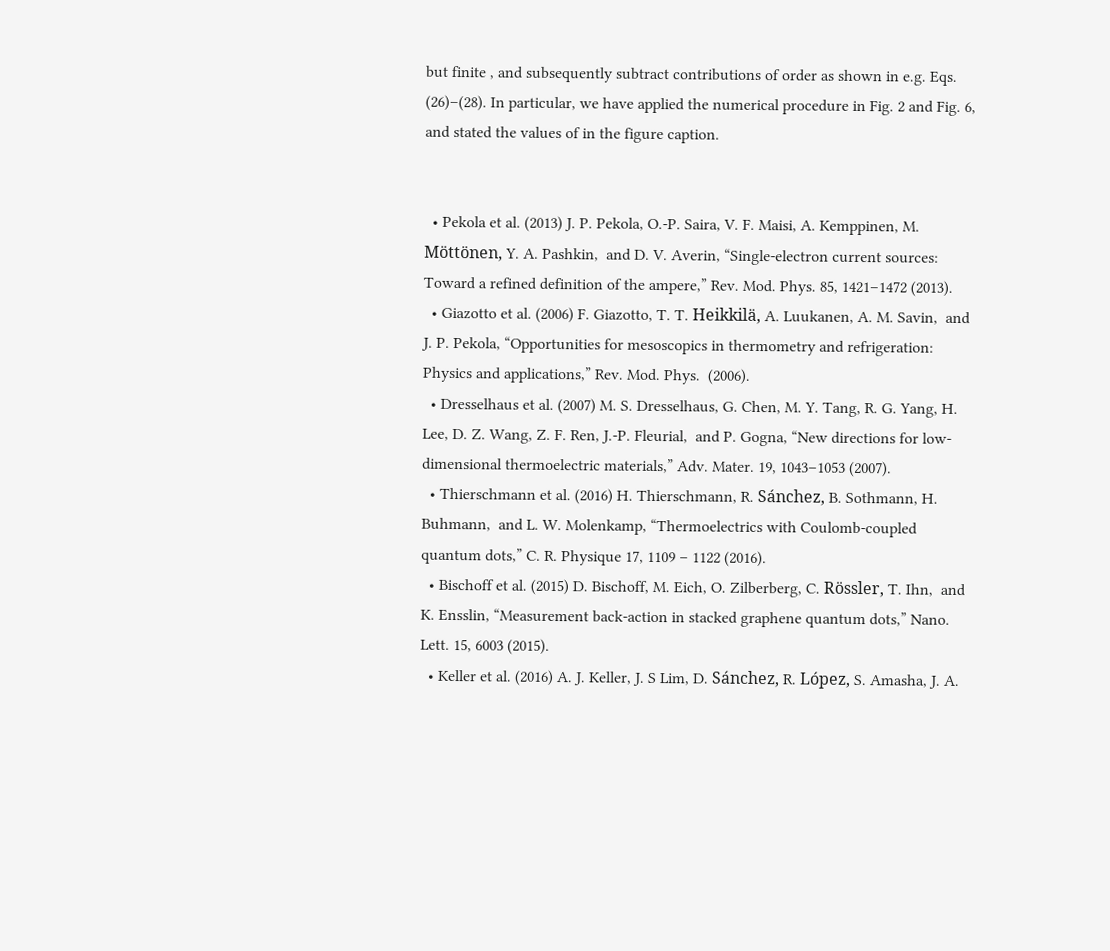but finite , and subsequently subtract contributions of order as shown in e.g. Eqs. (26)–(28). In particular, we have applied the numerical procedure in Fig. 2 and Fig. 6, and stated the values of in the figure caption.


  • Pekola et al. (2013) J. P. Pekola, O.-P. Saira, V. F. Maisi, A. Kemppinen, M. Möttönen, Y. A. Pashkin,  and D. V. Averin, “Single-electron current sources: Toward a refined definition of the ampere,” Rev. Mod. Phys. 85, 1421–1472 (2013).
  • Giazotto et al. (2006) F. Giazotto, T. T. Heikkilä, A. Luukanen, A. M. Savin,  and J. P. Pekola, “Opportunities for mesoscopics in thermometry and refrigeration: Physics and applications,” Rev. Mod. Phys.  (2006).
  • Dresselhaus et al. (2007) M. S. Dresselhaus, G. Chen, M. Y. Tang, R. G. Yang, H. Lee, D. Z. Wang, Z. F. Ren, J.-P. Fleurial,  and P. Gogna, “New directions for low-dimensional thermoelectric materials,” Adv. Mater. 19, 1043–1053 (2007).
  • Thierschmann et al. (2016) H. Thierschmann, R. Sánchez, B. Sothmann, H. Buhmann,  and L. W. Molenkamp, “Thermoelectrics with Coulomb-coupled quantum dots,” C. R. Physique 17, 1109 – 1122 (2016).
  • Bischoff et al. (2015) D. Bischoff, M. Eich, O. Zilberberg, C. Rössler, T. Ihn,  and K. Ensslin, “Measurement back-action in stacked graphene quantum dots,” Nano. Lett. 15, 6003 (2015).
  • Keller et al. (2016) A. J. Keller, J. S Lim, D. Sánchez, R. López, S. Amasha, J. A.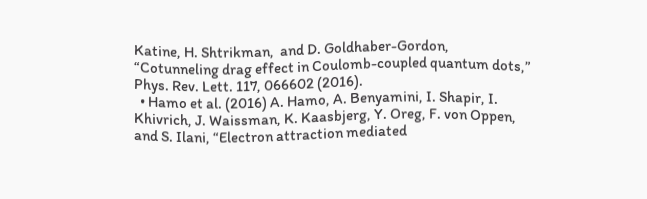Katine, H. Shtrikman,  and D. Goldhaber-Gordon, “Cotunneling drag effect in Coulomb-coupled quantum dots,” Phys. Rev. Lett. 117, 066602 (2016).
  • Hamo et al. (2016) A. Hamo, A. Benyamini, I. Shapir, I. Khivrich, J. Waissman, K. Kaasbjerg, Y. Oreg, F. von Oppen,  and S. Ilani, “Electron attraction mediated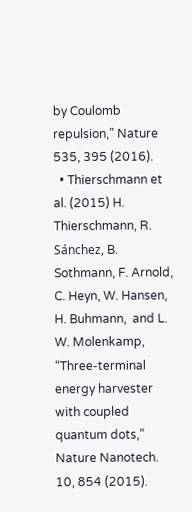by Coulomb repulsion,” Nature 535, 395 (2016).
  • Thierschmann et al. (2015) H. Thierschmann, R. Sánchez, B. Sothmann, F. Arnold, C. Heyn, W. Hansen, H. Buhmann,  and L. W. Molenkamp, “Three-terminal energy harvester with coupled quantum dots,” Nature Nanotech. 10, 854 (2015).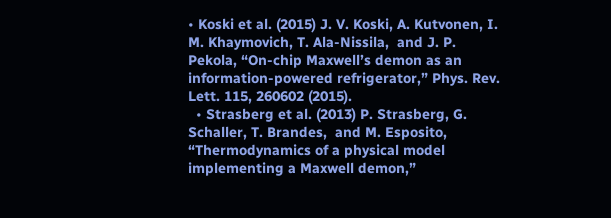• Koski et al. (2015) J. V. Koski, A. Kutvonen, I. M. Khaymovich, T. Ala-Nissila,  and J. P. Pekola, “On-chip Maxwell’s demon as an information-powered refrigerator,” Phys. Rev. Lett. 115, 260602 (2015).
  • Strasberg et al. (2013) P. Strasberg, G. Schaller, T. Brandes,  and M. Esposito, “Thermodynamics of a physical model implementing a Maxwell demon,”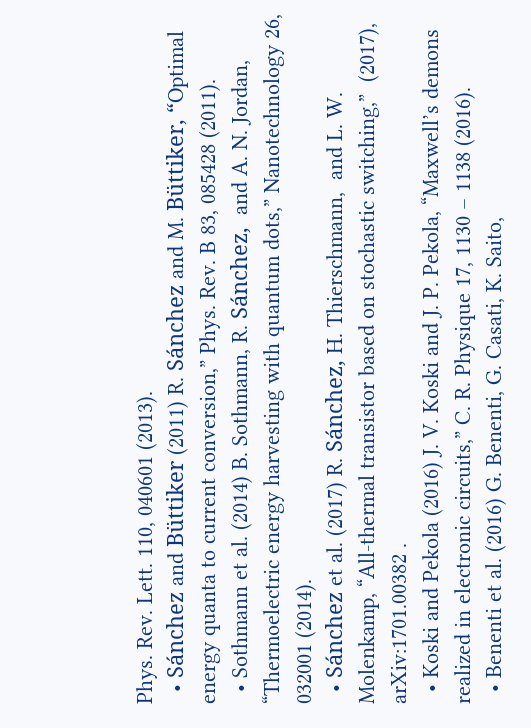Phys. Rev. Lett. 110, 040601 (2013).
  • Sánchez and Büttiker (2011) R. Sánchez and M. Büttiker, “Optimal energy quanta to current conversion,” Phys. Rev. B 83, 085428 (2011).
  • Sothmann et al. (2014) B. Sothmann, R. Sánchez,  and A. N. Jordan, “Thermoelectric energy harvesting with quantum dots,” Nanotechnology 26, 032001 (2014).
  • Sánchez et al. (2017) R. Sánchez, H. Thierschmann,  and L. W. Molenkamp, “All-thermal transistor based on stochastic switching,”  (2017), arXiv:1701.00382 .
  • Koski and Pekola (2016) J. V. Koski and J. P. Pekola, “Maxwell’s demons realized in electronic circuits,” C. R. Physique 17, 1130 – 1138 (2016).
  • Benenti et al. (2016) G. Benenti, G. Casati, K. Saito,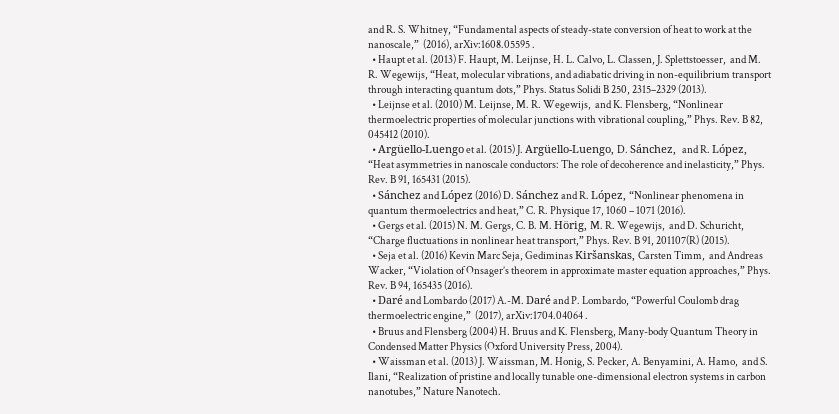and R. S. Whitney, “Fundamental aspects of steady-state conversion of heat to work at the nanoscale,”  (2016), arXiv:1608.05595 .
  • Haupt et al. (2013) F. Haupt, M. Leijnse, H. L. Calvo, L. Classen, J. Splettstoesser,  and M. R. Wegewijs, “Heat, molecular vibrations, and adiabatic driving in non-equilibrium transport through interacting quantum dots,” Phys. Status Solidi B 250, 2315–2329 (2013).
  • Leijnse et al. (2010) M. Leijnse, M. R. Wegewijs,  and K. Flensberg, “Nonlinear thermoelectric properties of molecular junctions with vibrational coupling,” Phys. Rev. B 82, 045412 (2010).
  • Argüello-Luengo et al. (2015) J. Argüello-Luengo, D. Sánchez,  and R. López, “Heat asymmetries in nanoscale conductors: The role of decoherence and inelasticity,” Phys. Rev. B 91, 165431 (2015).
  • Sánchez and López (2016) D. Sánchez and R. López, “Nonlinear phenomena in quantum thermoelectrics and heat,” C. R. Physique 17, 1060 – 1071 (2016).
  • Gergs et al. (2015) N. M. Gergs, C. B. M. Hörig, M. R. Wegewijs,  and D. Schuricht, “Charge fluctuations in nonlinear heat transport,” Phys. Rev. B 91, 201107(R) (2015).
  • Seja et al. (2016) Kevin Marc Seja, Gediminas Kiršanskas, Carsten Timm,  and Andreas Wacker, “Violation of Onsager’s theorem in approximate master equation approaches,” Phys. Rev. B 94, 165435 (2016).
  • Daré and Lombardo (2017) A.-M. Daré and P. Lombardo, “Powerful Coulomb drag thermoelectric engine,”  (2017), arXiv:1704.04064 .
  • Bruus and Flensberg (2004) H. Bruus and K. Flensberg, Many-body Quantum Theory in Condensed Matter Physics (Oxford University Press, 2004).
  • Waissman et al. (2013) J. Waissman, M. Honig, S. Pecker, A. Benyamini, A. Hamo,  and S. Ilani, “Realization of pristine and locally tunable one-dimensional electron systems in carbon nanotubes,” Nature Nanotech.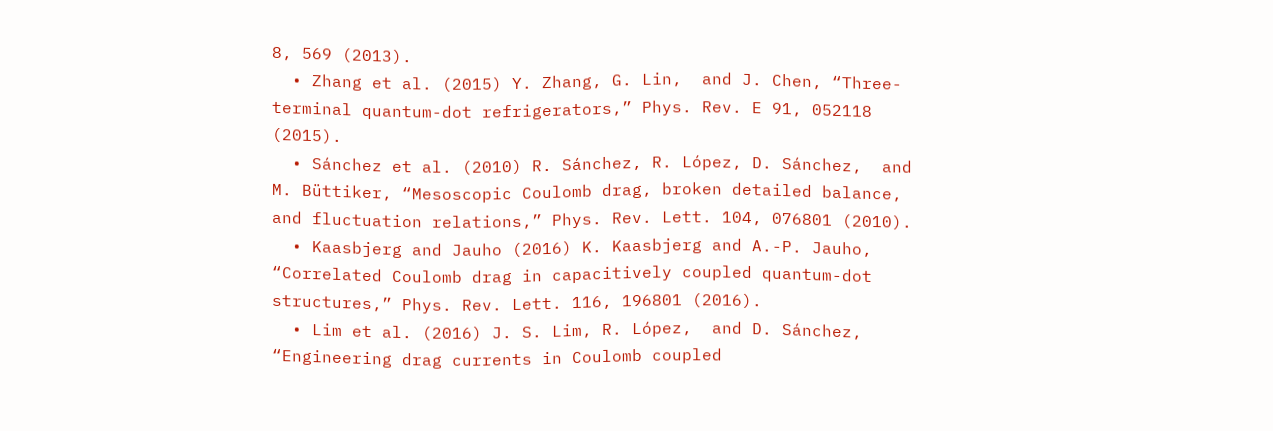8, 569 (2013).
  • Zhang et al. (2015) Y. Zhang, G. Lin,  and J. Chen, “Three-terminal quantum-dot refrigerators,” Phys. Rev. E 91, 052118 (2015).
  • Sánchez et al. (2010) R. Sánchez, R. López, D. Sánchez,  and M. Büttiker, “Mesoscopic Coulomb drag, broken detailed balance, and fluctuation relations,” Phys. Rev. Lett. 104, 076801 (2010).
  • Kaasbjerg and Jauho (2016) K. Kaasbjerg and A.-P. Jauho, “Correlated Coulomb drag in capacitively coupled quantum-dot structures,” Phys. Rev. Lett. 116, 196801 (2016).
  • Lim et al. (2016) J. S. Lim, R. López,  and D. Sánchez, “Engineering drag currents in Coulomb coupled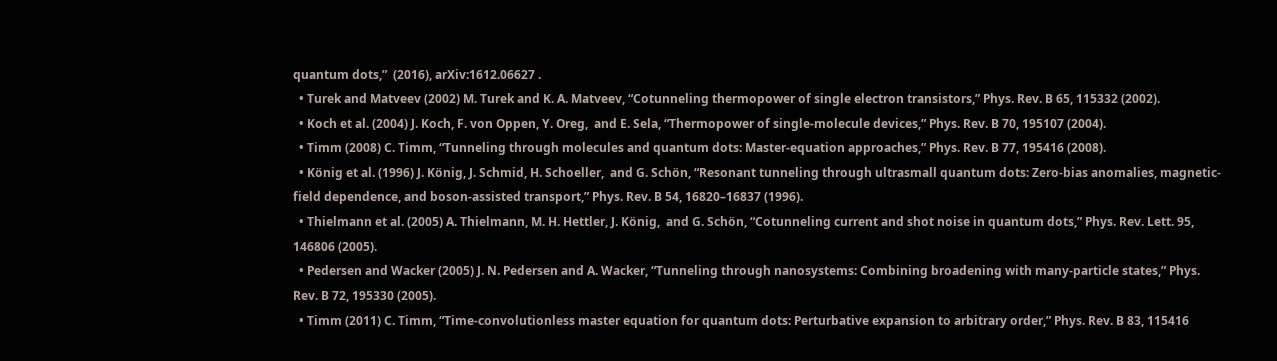quantum dots,”  (2016), arXiv:1612.06627 .
  • Turek and Matveev (2002) M. Turek and K. A. Matveev, “Cotunneling thermopower of single electron transistors,” Phys. Rev. B 65, 115332 (2002).
  • Koch et al. (2004) J. Koch, F. von Oppen, Y. Oreg,  and E. Sela, “Thermopower of single-molecule devices,” Phys. Rev. B 70, 195107 (2004).
  • Timm (2008) C. Timm, “Tunneling through molecules and quantum dots: Master-equation approaches,” Phys. Rev. B 77, 195416 (2008).
  • König et al. (1996) J. König, J. Schmid, H. Schoeller,  and G. Schön, “Resonant tunneling through ultrasmall quantum dots: Zero-bias anomalies, magnetic-field dependence, and boson-assisted transport,” Phys. Rev. B 54, 16820–16837 (1996).
  • Thielmann et al. (2005) A. Thielmann, M. H. Hettler, J. König,  and G. Schön, “Cotunneling current and shot noise in quantum dots,” Phys. Rev. Lett. 95, 146806 (2005).
  • Pedersen and Wacker (2005) J. N. Pedersen and A. Wacker, “Tunneling through nanosystems: Combining broadening with many-particle states,” Phys. Rev. B 72, 195330 (2005).
  • Timm (2011) C. Timm, “Time-convolutionless master equation for quantum dots: Perturbative expansion to arbitrary order,” Phys. Rev. B 83, 115416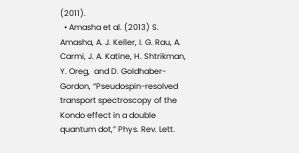(2011).
  • Amasha et al. (2013) S. Amasha, A. J. Keller, I. G. Rau, A. Carmi, J. A. Katine, H. Shtrikman, Y. Oreg,  and D. Goldhaber-Gordon, “Pseudospin-resolved transport spectroscopy of the Kondo effect in a double quantum dot,” Phys. Rev. Lett.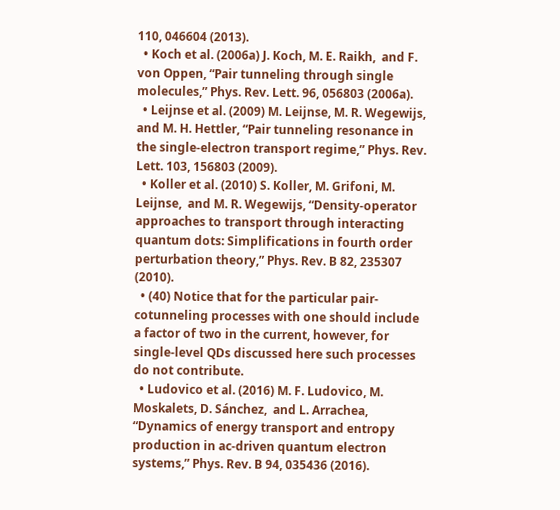110, 046604 (2013).
  • Koch et al. (2006a) J. Koch, M. E. Raikh,  and F. von Oppen, “Pair tunneling through single molecules,” Phys. Rev. Lett. 96, 056803 (2006a).
  • Leijnse et al. (2009) M. Leijnse, M. R. Wegewijs,  and M. H. Hettler, “Pair tunneling resonance in the single-electron transport regime,” Phys. Rev. Lett. 103, 156803 (2009).
  • Koller et al. (2010) S. Koller, M. Grifoni, M. Leijnse,  and M. R. Wegewijs, “Density-operator approaches to transport through interacting quantum dots: Simplifications in fourth order perturbation theory,” Phys. Rev. B 82, 235307 (2010).
  • (40) Notice that for the particular pair-cotunneling processes with one should include a factor of two in the current, however, for single-level QDs discussed here such processes do not contribute.
  • Ludovico et al. (2016) M. F. Ludovico, M. Moskalets, D. Sánchez,  and L. Arrachea, “Dynamics of energy transport and entropy production in ac-driven quantum electron systems,” Phys. Rev. B 94, 035436 (2016).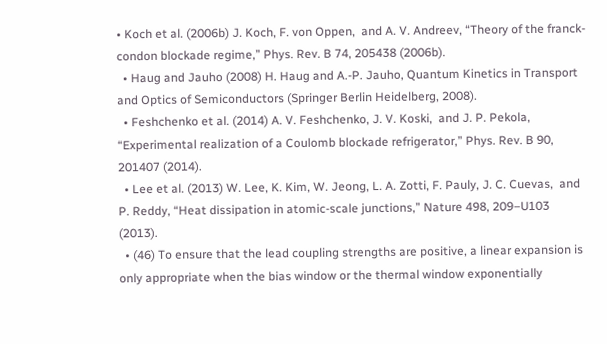• Koch et al. (2006b) J. Koch, F. von Oppen,  and A. V. Andreev, “Theory of the franck-condon blockade regime,” Phys. Rev. B 74, 205438 (2006b).
  • Haug and Jauho (2008) H. Haug and A.-P. Jauho, Quantum Kinetics in Transport and Optics of Semiconductors (Springer Berlin Heidelberg, 2008).
  • Feshchenko et al. (2014) A. V. Feshchenko, J. V. Koski,  and J. P. Pekola, “Experimental realization of a Coulomb blockade refrigerator,” Phys. Rev. B 90, 201407 (2014).
  • Lee et al. (2013) W. Lee, K. Kim, W. Jeong, L. A. Zotti, F. Pauly, J. C. Cuevas,  and P. Reddy, “Heat dissipation in atomic-scale junctions,” Nature 498, 209–U103 (2013).
  • (46) To ensure that the lead coupling strengths are positive, a linear expansion is only appropriate when the bias window or the thermal window exponentially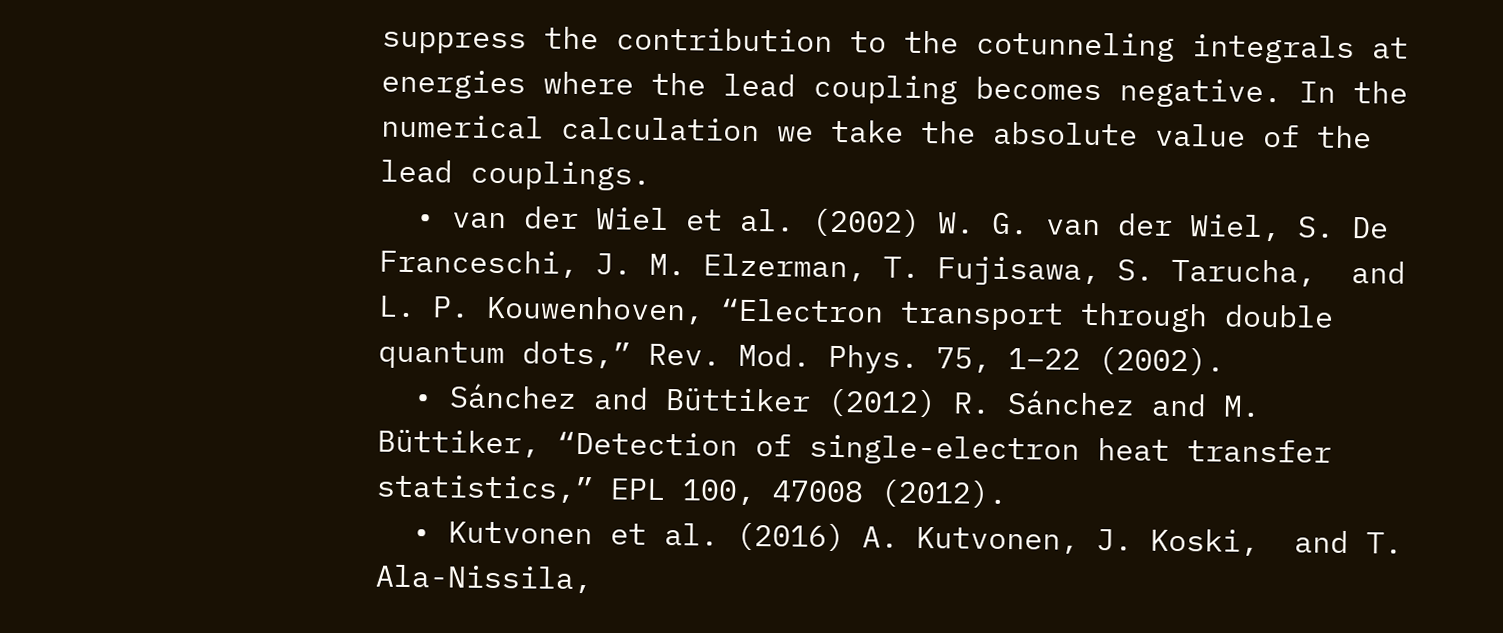suppress the contribution to the cotunneling integrals at energies where the lead coupling becomes negative. In the numerical calculation we take the absolute value of the lead couplings.
  • van der Wiel et al. (2002) W. G. van der Wiel, S. De Franceschi, J. M. Elzerman, T. Fujisawa, S. Tarucha,  and L. P. Kouwenhoven, “Electron transport through double quantum dots,” Rev. Mod. Phys. 75, 1–22 (2002).
  • Sánchez and Büttiker (2012) R. Sánchez and M. Büttiker, “Detection of single-electron heat transfer statistics,” EPL 100, 47008 (2012).
  • Kutvonen et al. (2016) A. Kutvonen, J. Koski,  and T. Ala-Nissila,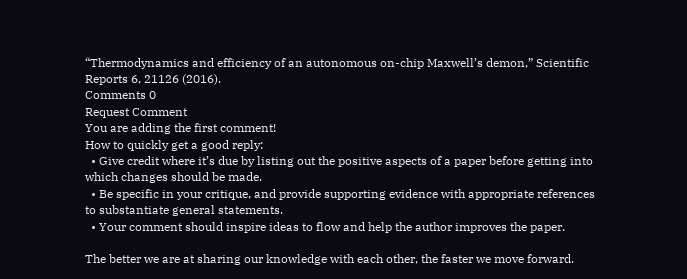“Thermodynamics and efficiency of an autonomous on-chip Maxwell’s demon,” Scientific Reports 6, 21126 (2016).
Comments 0
Request Comment
You are adding the first comment!
How to quickly get a good reply:
  • Give credit where it’s due by listing out the positive aspects of a paper before getting into which changes should be made.
  • Be specific in your critique, and provide supporting evidence with appropriate references to substantiate general statements.
  • Your comment should inspire ideas to flow and help the author improves the paper.

The better we are at sharing our knowledge with each other, the faster we move forward.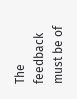The feedback must be of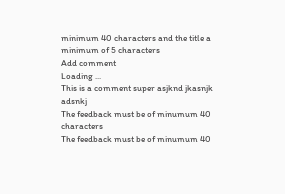minimum 40 characters and the title a minimum of 5 characters
Add comment
Loading ...
This is a comment super asjknd jkasnjk adsnkj
The feedback must be of minumum 40 characters
The feedback must be of minumum 40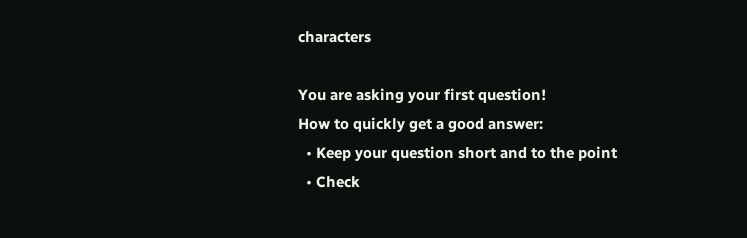characters

You are asking your first question!
How to quickly get a good answer:
  • Keep your question short and to the point
  • Check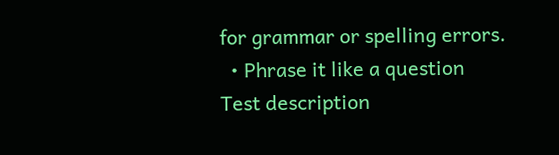for grammar or spelling errors.
  • Phrase it like a question
Test description